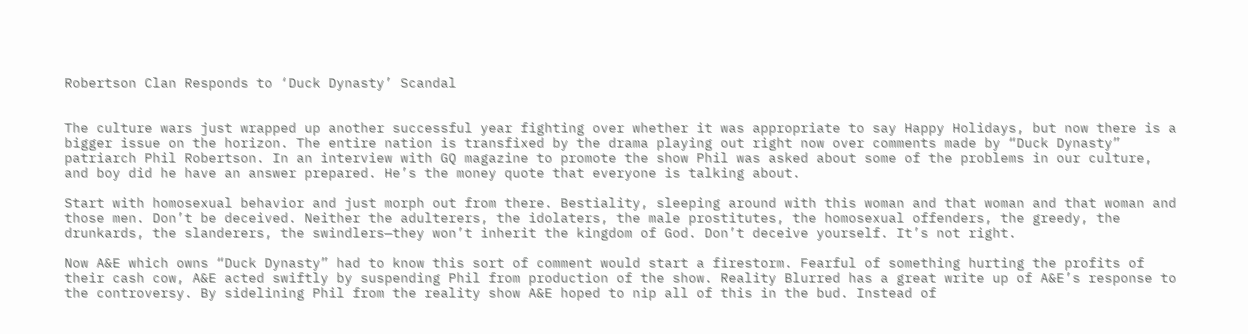Robertson Clan Responds to ‘Duck Dynasty’ Scandal


The culture wars just wrapped up another successful year fighting over whether it was appropriate to say Happy Holidays, but now there is a bigger issue on the horizon. The entire nation is transfixed by the drama playing out right now over comments made by “Duck Dynasty” patriarch Phil Robertson. In an interview with GQ magazine to promote the show Phil was asked about some of the problems in our culture, and boy did he have an answer prepared. He’s the money quote that everyone is talking about.

Start with homosexual behavior and just morph out from there. Bestiality, sleeping around with this woman and that woman and that woman and those men. Don’t be deceived. Neither the adulterers, the idolaters, the male prostitutes, the homosexual offenders, the greedy, the drunkards, the slanderers, the swindlers—they won’t inherit the kingdom of God. Don’t deceive yourself. It’s not right.

Now A&E which owns “Duck Dynasty” had to know this sort of comment would start a firestorm. Fearful of something hurting the profits of their cash cow, A&E acted swiftly by suspending Phil from production of the show. Reality Blurred has a great write up of A&E’s response to the controversy. By sidelining Phil from the reality show A&E hoped to nip all of this in the bud. Instead of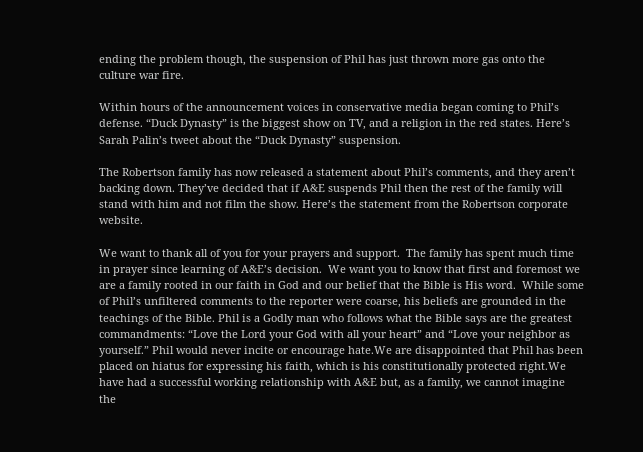ending the problem though, the suspension of Phil has just thrown more gas onto the culture war fire.

Within hours of the announcement voices in conservative media began coming to Phil’s defense. “Duck Dynasty” is the biggest show on TV, and a religion in the red states. Here’s Sarah Palin’s tweet about the “Duck Dynasty” suspension.

The Robertson family has now released a statement about Phil’s comments, and they aren’t backing down. They’ve decided that if A&E suspends Phil then the rest of the family will stand with him and not film the show. Here’s the statement from the Robertson corporate website.

We want to thank all of you for your prayers and support.  The family has spent much time in prayer since learning of A&E’s decision.  We want you to know that first and foremost we are a family rooted in our faith in God and our belief that the Bible is His word.  While some of Phil’s unfiltered comments to the reporter were coarse, his beliefs are grounded in the teachings of the Bible. Phil is a Godly man who follows what the Bible says are the greatest commandments: “Love the Lord your God with all your heart” and “Love your neighbor as yourself.” Phil would never incite or encourage hate.We are disappointed that Phil has been placed on hiatus for expressing his faith, which is his constitutionally protected right.We have had a successful working relationship with A&E but, as a family, we cannot imagine the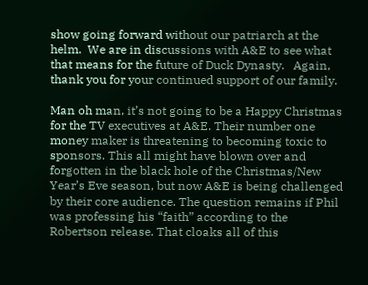show going forward without our patriarch at the helm.  We are in discussions with A&E to see what that means for the future of Duck Dynasty.   Again, thank you for your continued support of our family.

Man oh man, it’s not going to be a Happy Christmas for the TV executives at A&E. Their number one money maker is threatening to becoming toxic to sponsors. This all might have blown over and forgotten in the black hole of the Christmas/New Year’s Eve season, but now A&E is being challenged by their core audience. The question remains if Phil was professing his “faith” according to the Robertson release. That cloaks all of this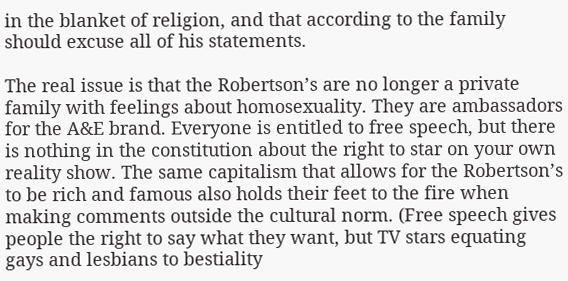in the blanket of religion, and that according to the family should excuse all of his statements.

The real issue is that the Robertson’s are no longer a private family with feelings about homosexuality. They are ambassadors for the A&E brand. Everyone is entitled to free speech, but there is nothing in the constitution about the right to star on your own reality show. The same capitalism that allows for the Robertson’s to be rich and famous also holds their feet to the fire when making comments outside the cultural norm. (Free speech gives people the right to say what they want, but TV stars equating gays and lesbians to bestiality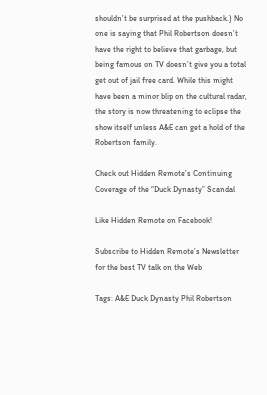shouldn’t be surprised at the pushback.) No one is saying that Phil Robertson doesn’t have the right to believe that garbage, but being famous on TV doesn’t give you a total get out of jail free card. While this might have been a minor blip on the cultural radar, the story is now threatening to eclipse the show itself unless A&E can get a hold of the Robertson family.

Check out Hidden Remote’s Continuing Coverage of the “Duck Dynasty” Scandal

Like Hidden Remote on Facebook!

Subscribe to Hidden Remote’s Newsletter for the best TV talk on the Web

Tags: A&E Duck Dynasty Phil Robertson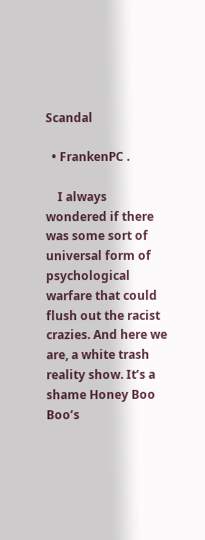Scandal

  • FrankenPC .

    I always wondered if there was some sort of universal form of psychological warfare that could flush out the racist crazies. And here we are, a white trash reality show. It’s a shame Honey Boo Boo’s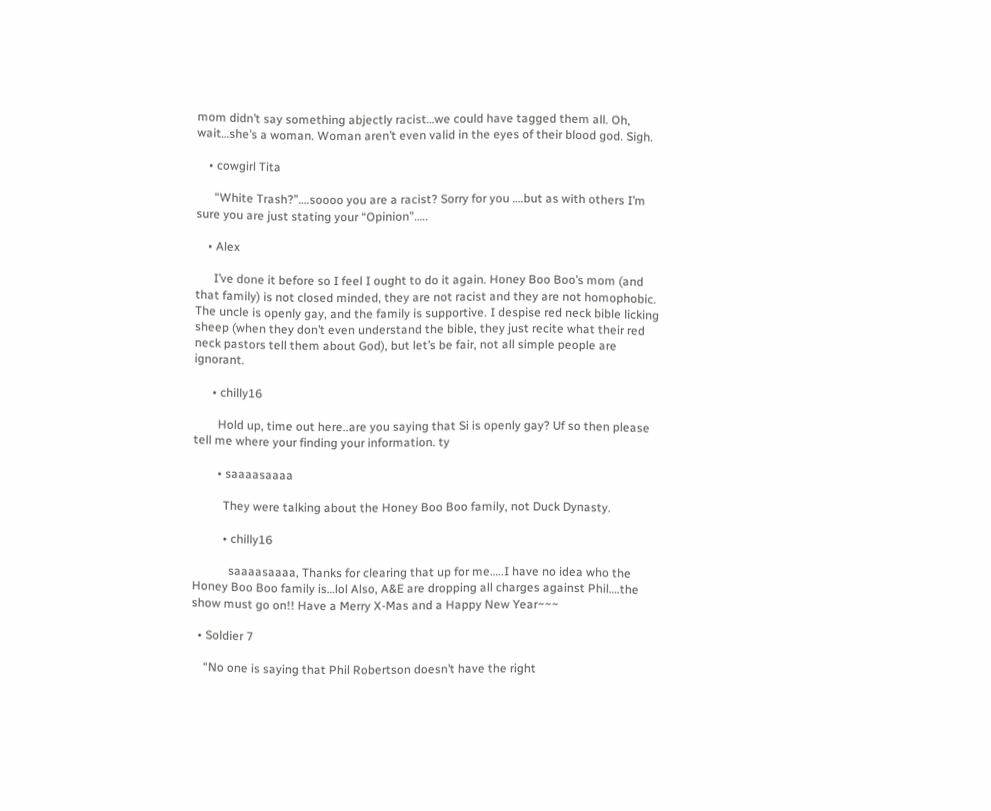mom didn’t say something abjectly racist…we could have tagged them all. Oh, wait…she’s a woman. Woman aren’t even valid in the eyes of their blood god. Sigh.

    • cowgirl Tita

      “White Trash?”….soooo you are a racist? Sorry for you ….but as with others I’m sure you are just stating your “Opinion”…..

    • Alex

      I’ve done it before so I feel I ought to do it again. Honey Boo Boo’s mom (and that family) is not closed minded, they are not racist and they are not homophobic. The uncle is openly gay, and the family is supportive. I despise red neck bible licking sheep (when they don’t even understand the bible, they just recite what their red neck pastors tell them about God), but let’s be fair, not all simple people are ignorant.

      • chilly16

        Hold up, time out here..are you saying that Si is openly gay? Uf so then please tell me where your finding your information. ty

        • saaaasaaaa

          They were talking about the Honey Boo Boo family, not Duck Dynasty.

          • chilly16

            saaaasaaaa, Thanks for clearing that up for me…..I have no idea who the Honey Boo Boo family is…lol Also, A&E are dropping all charges against Phil….the show must go on!! Have a Merry X-Mas and a Happy New Year~~~

  • Soldier 7

    “No one is saying that Phil Robertson doesn’t have the right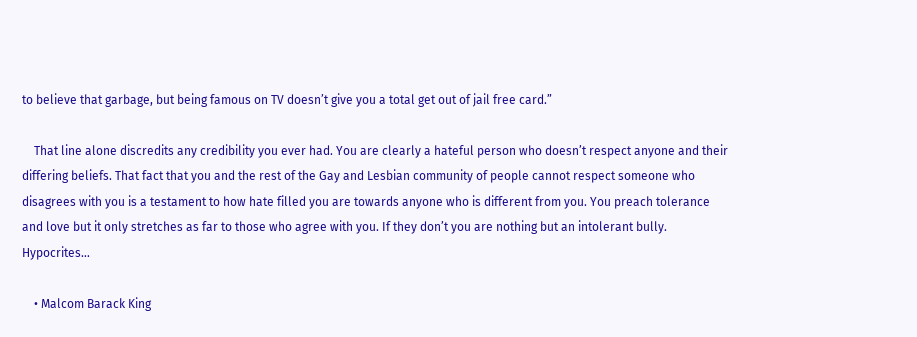to believe that garbage, but being famous on TV doesn’t give you a total get out of jail free card.”

    That line alone discredits any credibility you ever had. You are clearly a hateful person who doesn’t respect anyone and their differing beliefs. That fact that you and the rest of the Gay and Lesbian community of people cannot respect someone who disagrees with you is a testament to how hate filled you are towards anyone who is different from you. You preach tolerance and love but it only stretches as far to those who agree with you. If they don’t you are nothing but an intolerant bully. Hypocrites…

    • Malcom Barack King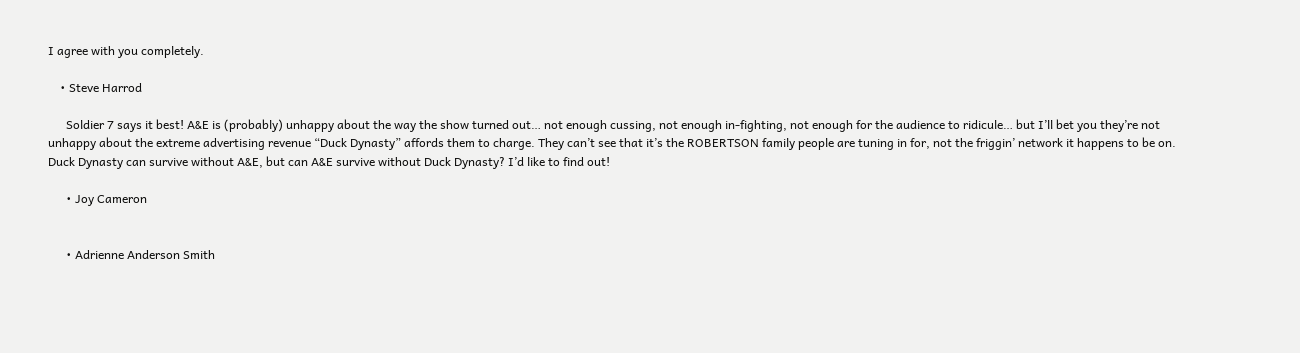I agree with you completely.

    • Steve Harrod

      Soldier 7 says it best! A&E is (probably) unhappy about the way the show turned out… not enough cussing, not enough in-fighting, not enough for the audience to ridicule… but I’ll bet you they’re not unhappy about the extreme advertising revenue “Duck Dynasty” affords them to charge. They can’t see that it’s the ROBERTSON family people are tuning in for, not the friggin’ network it happens to be on. Duck Dynasty can survive without A&E, but can A&E survive without Duck Dynasty? I’d like to find out!

      • Joy Cameron


      • Adrienne Anderson Smith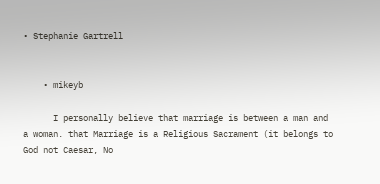• Stephanie Gartrell


    • mikeyb

      I personally believe that marriage is between a man and a woman. that Marriage is a Religious Sacrament (it belongs to God not Caesar, No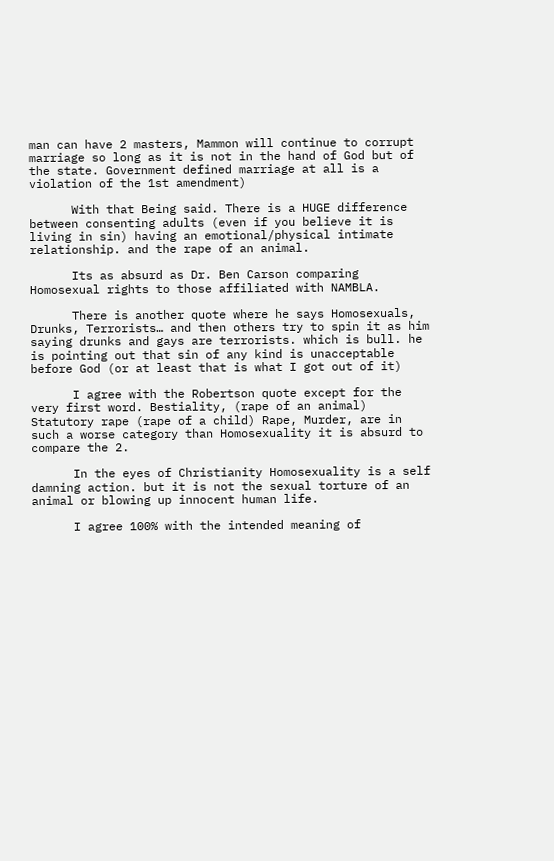man can have 2 masters, Mammon will continue to corrupt marriage so long as it is not in the hand of God but of the state. Government defined marriage at all is a violation of the 1st amendment)

      With that Being said. There is a HUGE difference between consenting adults (even if you believe it is living in sin) having an emotional/physical intimate relationship. and the rape of an animal.

      Its as absurd as Dr. Ben Carson comparing Homosexual rights to those affiliated with NAMBLA.

      There is another quote where he says Homosexuals, Drunks, Terrorists… and then others try to spin it as him saying drunks and gays are terrorists. which is bull. he is pointing out that sin of any kind is unacceptable before God (or at least that is what I got out of it)

      I agree with the Robertson quote except for the very first word. Bestiality, (rape of an animal) Statutory rape (rape of a child) Rape, Murder, are in such a worse category than Homosexuality it is absurd to compare the 2.

      In the eyes of Christianity Homosexuality is a self damning action. but it is not the sexual torture of an animal or blowing up innocent human life.

      I agree 100% with the intended meaning of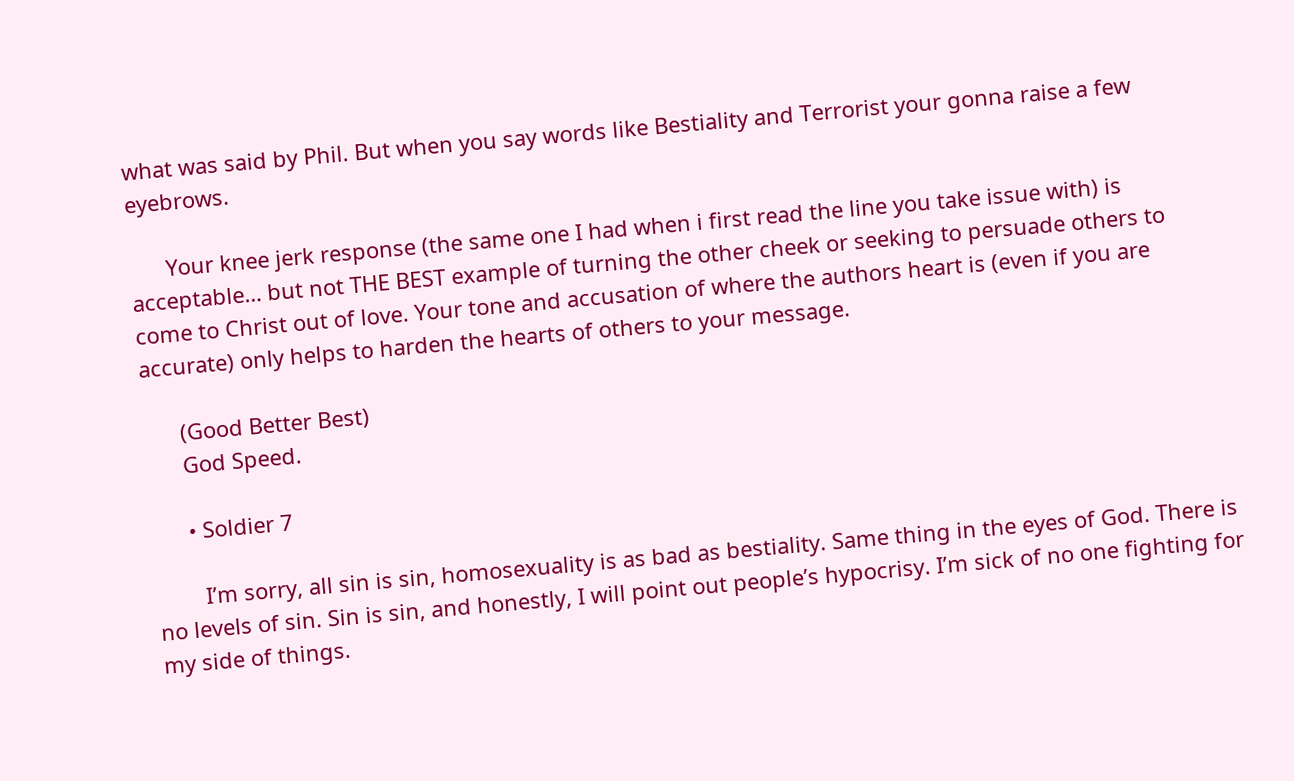what was said by Phil. But when you say words like Bestiality and Terrorist your gonna raise a few eyebrows.

      Your knee jerk response (the same one I had when i first read the line you take issue with) is acceptable… but not THE BEST example of turning the other cheek or seeking to persuade others to come to Christ out of love. Your tone and accusation of where the authors heart is (even if you are accurate) only helps to harden the hearts of others to your message.

      (Good Better Best)
      God Speed.

      • Soldier 7

        I’m sorry, all sin is sin, homosexuality is as bad as bestiality. Same thing in the eyes of God. There is no levels of sin. Sin is sin, and honestly, I will point out people’s hypocrisy. I’m sick of no one fighting for my side of things.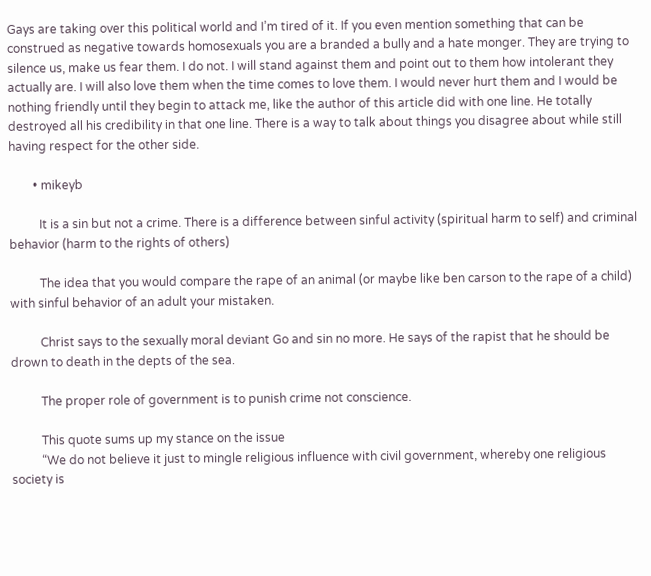Gays are taking over this political world and I’m tired of it. If you even mention something that can be construed as negative towards homosexuals you are a branded a bully and a hate monger. They are trying to silence us, make us fear them. I do not. I will stand against them and point out to them how intolerant they actually are. I will also love them when the time comes to love them. I would never hurt them and I would be nothing friendly until they begin to attack me, like the author of this article did with one line. He totally destroyed all his credibility in that one line. There is a way to talk about things you disagree about while still having respect for the other side.

        • mikeyb

          It is a sin but not a crime. There is a difference between sinful activity (spiritual harm to self) and criminal behavior (harm to the rights of others)

          The idea that you would compare the rape of an animal (or maybe like ben carson to the rape of a child) with sinful behavior of an adult your mistaken.

          Christ says to the sexually moral deviant Go and sin no more. He says of the rapist that he should be drown to death in the depts of the sea.

          The proper role of government is to punish crime not conscience.

          This quote sums up my stance on the issue
          “We do not believe it just to mingle religious influence with civil government, whereby one religious society is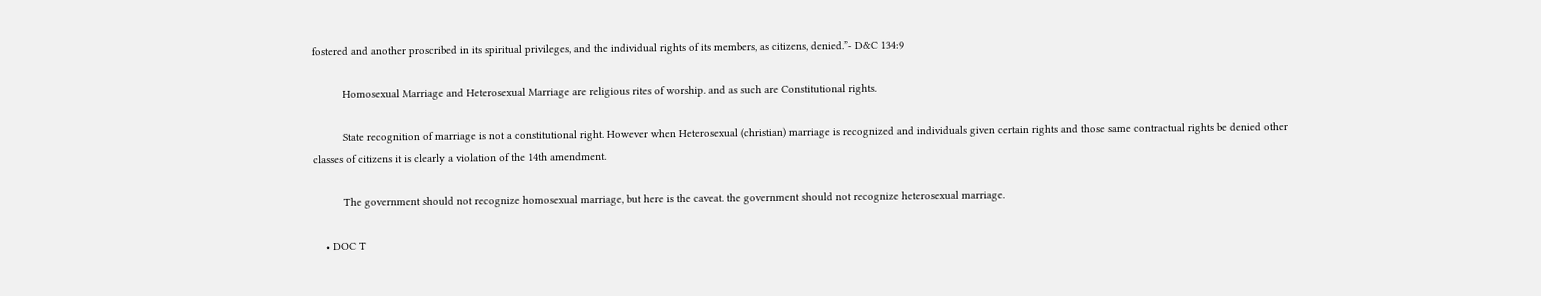fostered and another proscribed in its spiritual privileges, and the individual rights of its members, as citizens, denied.”- D&C 134:9

          Homosexual Marriage and Heterosexual Marriage are religious rites of worship. and as such are Constitutional rights.

          State recognition of marriage is not a constitutional right. However when Heterosexual (christian) marriage is recognized and individuals given certain rights and those same contractual rights be denied other classes of citizens it is clearly a violation of the 14th amendment.

          The government should not recognize homosexual marriage, but here is the caveat. the government should not recognize heterosexual marriage.

    • DOC T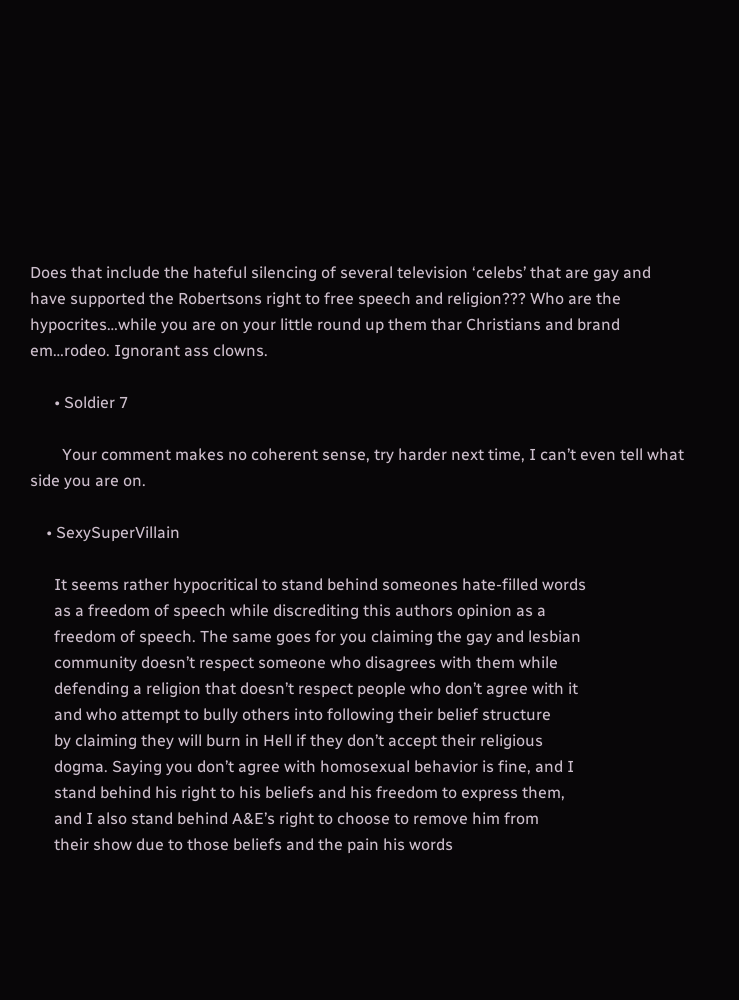Does that include the hateful silencing of several television ‘celebs’ that are gay and have supported the Robertsons right to free speech and religion??? Who are the hypocrites…while you are on your little round up them thar Christians and brand em…rodeo. Ignorant ass clowns.

      • Soldier 7

        Your comment makes no coherent sense, try harder next time, I can’t even tell what side you are on.

    • SexySuperVillain

      It seems rather hypocritical to stand behind someones hate-filled words
      as a freedom of speech while discrediting this authors opinion as a
      freedom of speech. The same goes for you claiming the gay and lesbian
      community doesn’t respect someone who disagrees with them while
      defending a religion that doesn’t respect people who don’t agree with it
      and who attempt to bully others into following their belief structure
      by claiming they will burn in Hell if they don’t accept their religious
      dogma. Saying you don’t agree with homosexual behavior is fine, and I
      stand behind his right to his beliefs and his freedom to express them,
      and I also stand behind A&E’s right to choose to remove him from
      their show due to those beliefs and the pain his words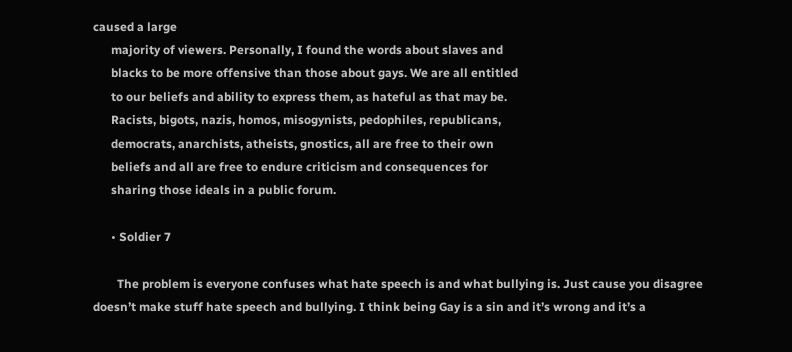caused a large
      majority of viewers. Personally, I found the words about slaves and
      blacks to be more offensive than those about gays. We are all entitled
      to our beliefs and ability to express them, as hateful as that may be.
      Racists, bigots, nazis, homos, misogynists, pedophiles, republicans,
      democrats, anarchists, atheists, gnostics, all are free to their own
      beliefs and all are free to endure criticism and consequences for
      sharing those ideals in a public forum.

      • Soldier 7

        The problem is everyone confuses what hate speech is and what bullying is. Just cause you disagree doesn’t make stuff hate speech and bullying. I think being Gay is a sin and it’s wrong and it’s a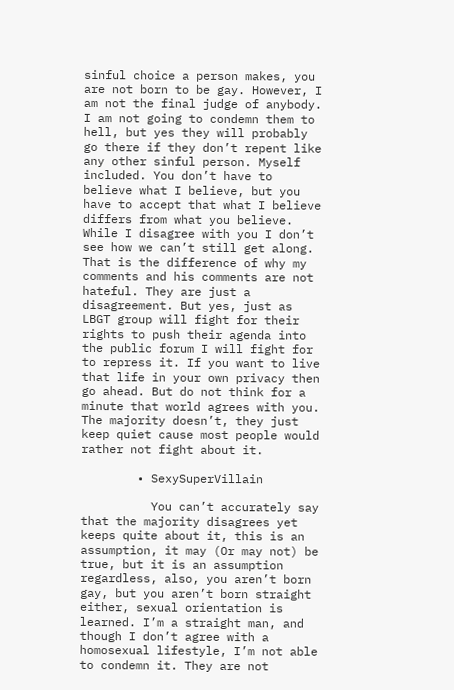sinful choice a person makes, you are not born to be gay. However, I am not the final judge of anybody. I am not going to condemn them to hell, but yes they will probably go there if they don’t repent like any other sinful person. Myself included. You don’t have to believe what I believe, but you have to accept that what I believe differs from what you believe. While I disagree with you I don’t see how we can’t still get along. That is the difference of why my comments and his comments are not hateful. They are just a disagreement. But yes, just as LBGT group will fight for their rights to push their agenda into the public forum I will fight for to repress it. If you want to live that life in your own privacy then go ahead. But do not think for a minute that world agrees with you. The majority doesn’t, they just keep quiet cause most people would rather not fight about it.

        • SexySuperVillain

          You can’t accurately say that the majority disagrees yet keeps quite about it, this is an assumption, it may (Or may not) be true, but it is an assumption regardless, also, you aren’t born gay, but you aren’t born straight either, sexual orientation is learned. I’m a straight man, and though I don’t agree with a homosexual lifestyle, I’m not able to condemn it. They are not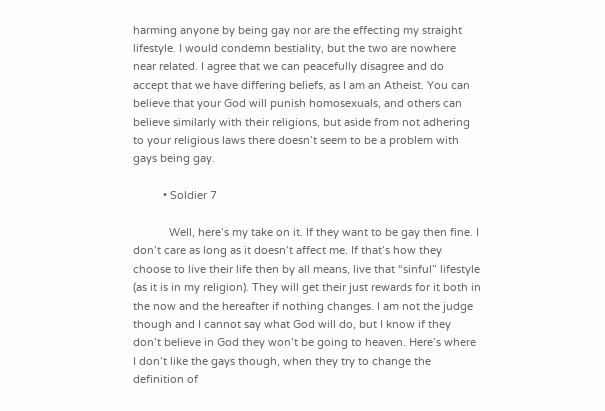harming anyone by being gay nor are the effecting my straight lifestyle. I would condemn bestiality, but the two are nowhere near related. I agree that we can peacefully disagree and do accept that we have differing beliefs, as I am an Atheist. You can believe that your God will punish homosexuals, and others can believe similarly with their religions, but aside from not adhering to your religious laws there doesn’t seem to be a problem with gays being gay.

          • Soldier 7

            Well, here’s my take on it. If they want to be gay then fine. I don’t care as long as it doesn’t affect me. If that’s how they choose to live their life then by all means, live that “sinful” lifestyle (as it is in my religion). They will get their just rewards for it both in the now and the hereafter if nothing changes. I am not the judge though and I cannot say what God will do, but I know if they don’t believe in God they won’t be going to heaven. Here’s where I don’t like the gays though, when they try to change the definition of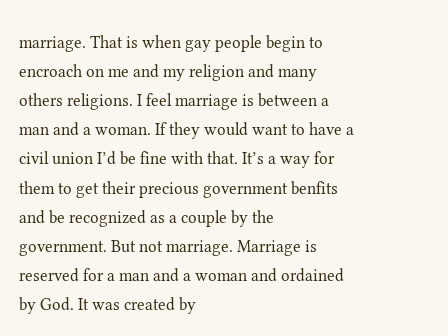marriage. That is when gay people begin to encroach on me and my religion and many others religions. I feel marriage is between a man and a woman. If they would want to have a civil union I’d be fine with that. It’s a way for them to get their precious government benfits and be recognized as a couple by the government. But not marriage. Marriage is reserved for a man and a woman and ordained by God. It was created by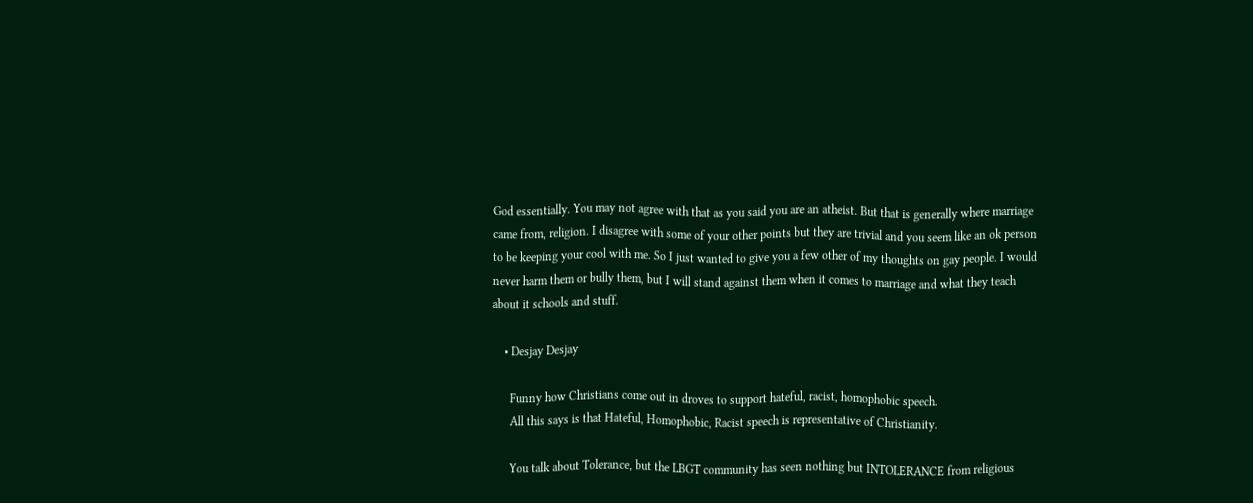God essentially. You may not agree with that as you said you are an atheist. But that is generally where marriage came from, religion. I disagree with some of your other points but they are trivial and you seem like an ok person to be keeping your cool with me. So I just wanted to give you a few other of my thoughts on gay people. I would never harm them or bully them, but I will stand against them when it comes to marriage and what they teach about it schools and stuff.

    • Desjay Desjay

      Funny how Christians come out in droves to support hateful, racist, homophobic speech.
      All this says is that Hateful, Homophobic, Racist speech is representative of Christianity.

      You talk about Tolerance, but the LBGT community has seen nothing but INTOLERANCE from religious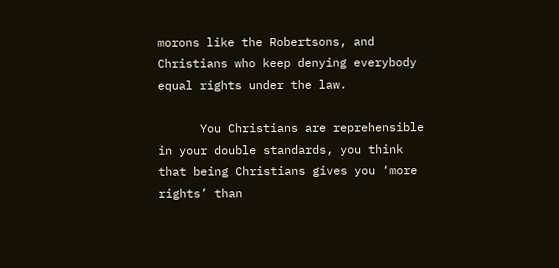morons like the Robertsons, and Christians who keep denying everybody equal rights under the law.

      You Christians are reprehensible in your double standards, you think that being Christians gives you ‘more rights’ than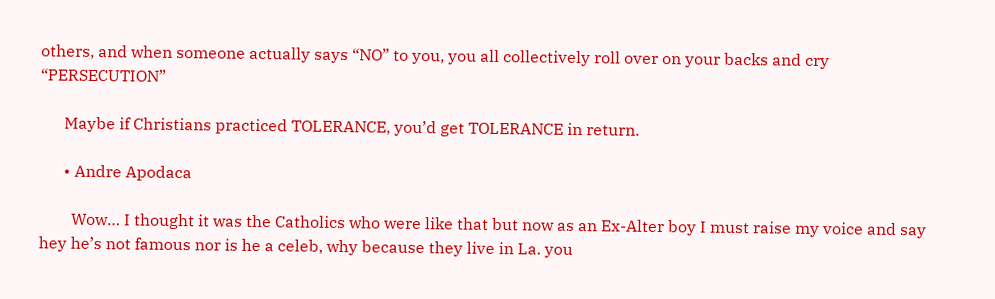others, and when someone actually says “NO” to you, you all collectively roll over on your backs and cry “PERSECUTION”

      Maybe if Christians practiced TOLERANCE, you’d get TOLERANCE in return.

      • Andre Apodaca

        Wow… I thought it was the Catholics who were like that but now as an Ex-Alter boy I must raise my voice and say hey he’s not famous nor is he a celeb, why because they live in La. you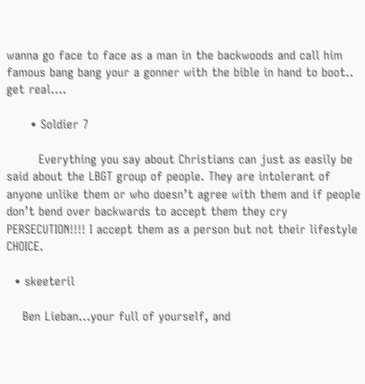wanna go face to face as a man in the backwoods and call him famous bang bang your a gonner with the bible in hand to boot.. get real….

      • Soldier 7

        Everything you say about Christians can just as easily be said about the LBGT group of people. They are intolerant of anyone unlike them or who doesn’t agree with them and if people don’t bend over backwards to accept them they cry PERSECUTION!!!! I accept them as a person but not their lifestyle CHOICE.

  • skeeteril

    Ben Lieban…your full of yourself, and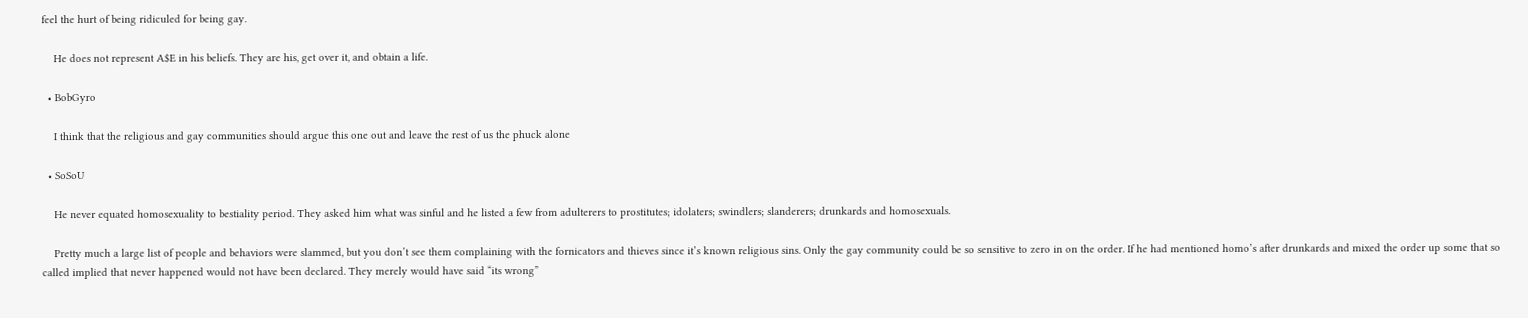feel the hurt of being ridiculed for being gay.

    He does not represent A$E in his beliefs. They are his, get over it, and obtain a life.

  • BobGyro

    I think that the religious and gay communities should argue this one out and leave the rest of us the phuck alone

  • SoSoU

    He never equated homosexuality to bestiality period. They asked him what was sinful and he listed a few from adulterers to prostitutes; idolaters; swindlers; slanderers; drunkards and homosexuals.

    Pretty much a large list of people and behaviors were slammed, but you don’t see them complaining with the fornicators and thieves since it’s known religious sins. Only the gay community could be so sensitive to zero in on the order. If he had mentioned homo’s after drunkards and mixed the order up some that so called implied that never happened would not have been declared. They merely would have said “its wrong”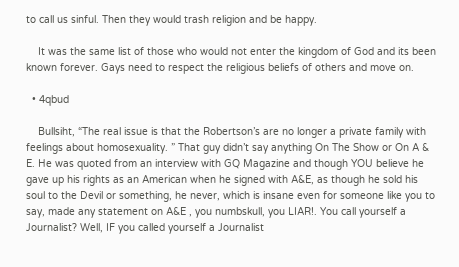to call us sinful. Then they would trash religion and be happy.

    It was the same list of those who would not enter the kingdom of God and its been known forever. Gays need to respect the religious beliefs of others and move on.

  • 4qbud

    Bullsiht, “The real issue is that the Robertson’s are no longer a private family with feelings about homosexuality. ” That guy didn’t say anything On The Show or On A & E. He was quoted from an interview with GQ Magazine and though YOU believe he gave up his rights as an American when he signed with A&E, as though he sold his soul to the Devil or something, he never, which is insane even for someone like you to say, made any statement on A&E , you numbskull, you LIAR!. You call yourself a Journalist? Well, IF you called yourself a Journalist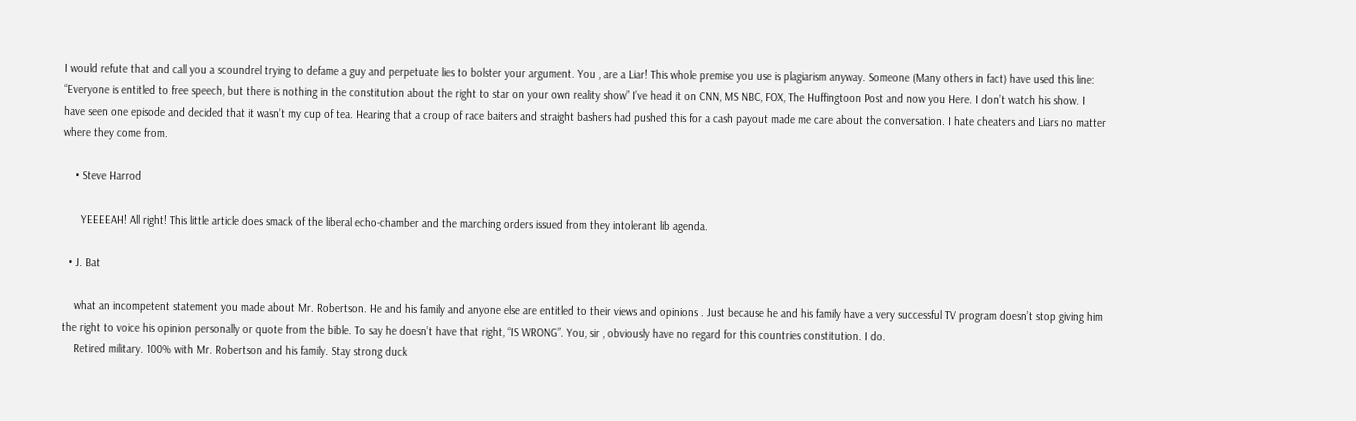I would refute that and call you a scoundrel trying to defame a guy and perpetuate lies to bolster your argument. You , are a Liar! This whole premise you use is plagiarism anyway. Someone (Many others in fact) have used this line: “Everyone is entitled to free speech, but there is nothing in the constitution about the right to star on your own reality show” I’ve head it on CNN, MS NBC, FOX, The Huffingtoon Post and now you Here. I don’t watch his show. I have seen one episode and decided that it wasn’t my cup of tea. Hearing that a croup of race baiters and straight bashers had pushed this for a cash payout made me care about the conversation. I hate cheaters and Liars no matter where they come from.

    • Steve Harrod

      YEEEEAH! All right! This little article does smack of the liberal echo-chamber and the marching orders issued from they intolerant lib agenda.

  • J. Bat

    what an incompetent statement you made about Mr. Robertson. He and his family and anyone else are entitled to their views and opinions . Just because he and his family have a very successful TV program doesn’t stop giving him the right to voice his opinion personally or quote from the bible. To say he doesn’t have that right, “IS WRONG”. You, sir , obviously have no regard for this countries constitution. I do.
    Retired military. 100% with Mr. Robertson and his family. Stay strong duck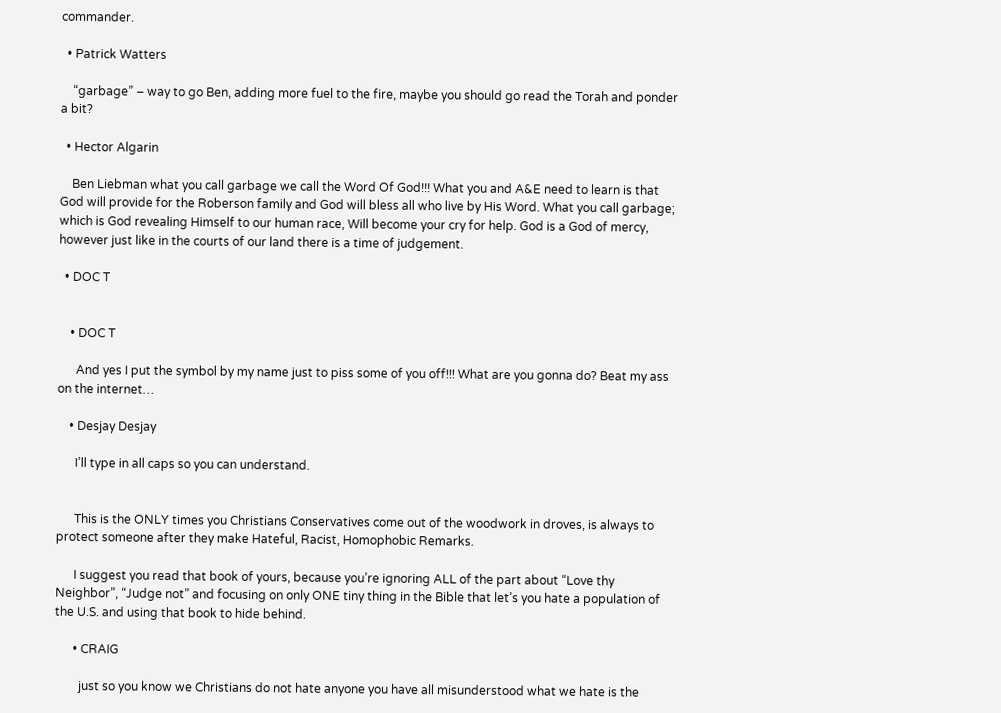commander.

  • Patrick Watters

    “garbage” – way to go Ben, adding more fuel to the fire, maybe you should go read the Torah and ponder a bit?

  • Hector Algarin

    Ben Liebman what you call garbage we call the Word Of God!!! What you and A&E need to learn is that God will provide for the Roberson family and God will bless all who live by His Word. What you call garbage; which is God revealing Himself to our human race, Will become your cry for help. God is a God of mercy, however just like in the courts of our land there is a time of judgement.

  • DOC T


    • DOC T

      And yes I put the symbol by my name just to piss some of you off!!! What are you gonna do? Beat my ass on the internet…

    • Desjay Desjay

      I’ll type in all caps so you can understand.


      This is the ONLY times you Christians Conservatives come out of the woodwork in droves, is always to protect someone after they make Hateful, Racist, Homophobic Remarks.

      I suggest you read that book of yours, because you’re ignoring ALL of the part about “Love thy Neighbor”, “Judge not” and focusing on only ONE tiny thing in the Bible that let’s you hate a population of the U.S. and using that book to hide behind.

      • CRAIG

        just so you know we Christians do not hate anyone you have all misunderstood what we hate is the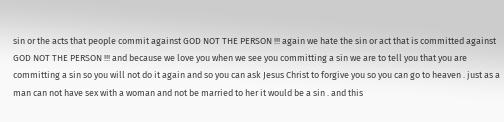sin or the acts that people commit against GOD NOT THE PERSON !!! again we hate the sin or act that is committed against GOD NOT THE PERSON !!! and because we love you when we see you committing a sin we are to tell you that you are committing a sin so you will not do it again and so you can ask Jesus Christ to forgive you so you can go to heaven . just as a man can not have sex with a woman and not be married to her it would be a sin . and this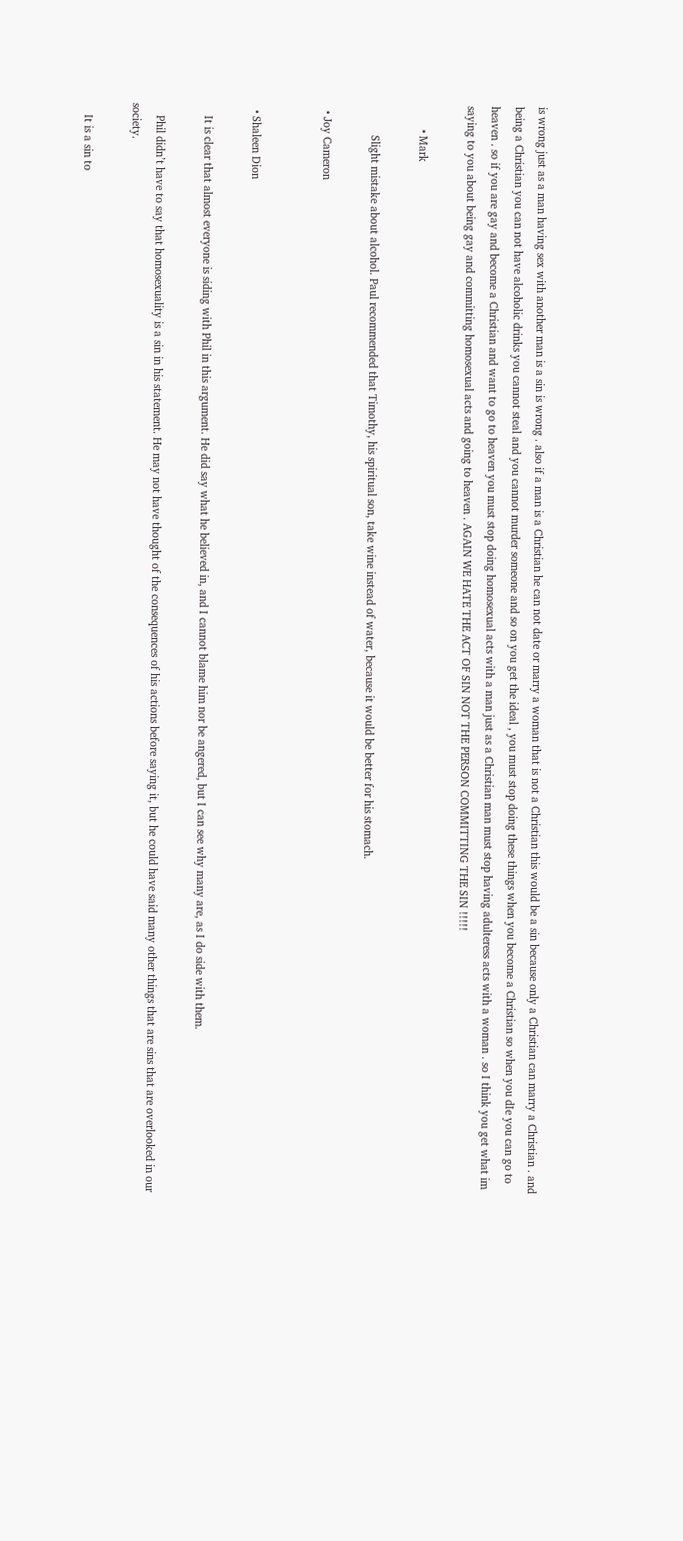is wrong just as a man having sex with another man is a sin is wrong . also if a man is a Christian he can not date or marry a woman that is not a Christian this would be a sin because only a Christian can marry a Christian . and being a Christian you can not have alcoholic drinks you cannot steal and you cannot murder someone and so on you get the ideal , you must stop doing these things when you become a Christian so when you dIe you can go to heaven . so if you are gay and become a Christian and want to go to heaven you must stop doing homosexual acts with a man just as a Christian man must stop having adulteress acts with a woman . so I think you get what im saying to you about being gay and committing homosexual acts and going to heaven . AGAIN WE HATE THE ACT OF SIN NOT THE PERSON COMMITTING THE SIN !!!!!

        • Mark

          Slight mistake about alcohol. Paul recommended that Timothy, his spiritual son, take wine instead of water, because it would be better for his stomach.

  • Joy Cameron


  • Shaleen Dion

    It is clear that almost everyone is siding with Phil in this argument. He did say what he believed in, and I cannot blame him nor be angered, but I can see why many are, as I do side with them.

    Phil didn’t have to say that homosexuality is a sin in his statement. He may not have thought of the consequences of his actions before saying it, but he could have said many other things that are sins that are overlooked in our society.

    It is a sin to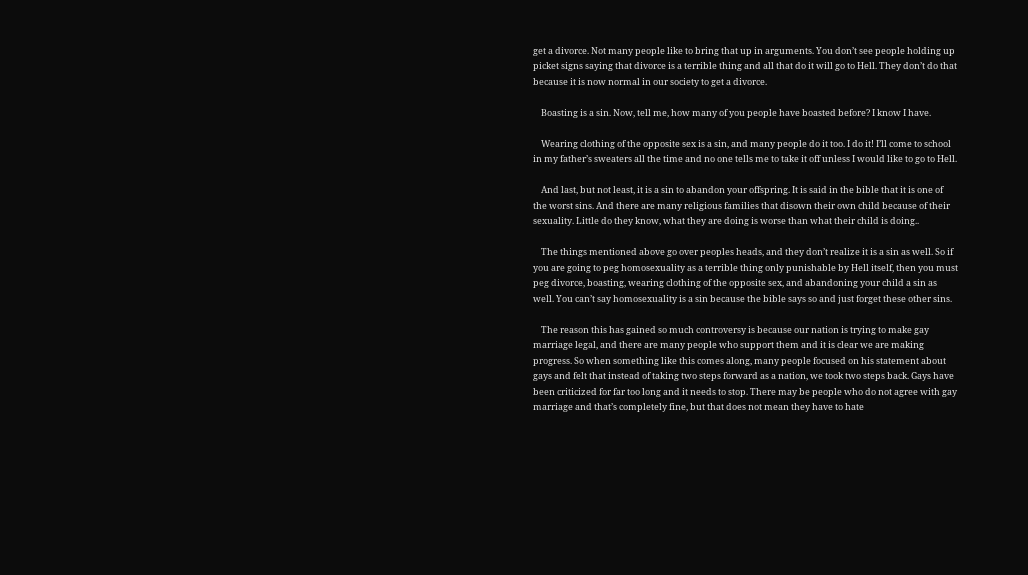get a divorce. Not many people like to bring that up in arguments. You don’t see people holding up picket signs saying that divorce is a terrible thing and all that do it will go to Hell. They don’t do that because it is now normal in our society to get a divorce.

    Boasting is a sin. Now, tell me, how many of you people have boasted before? I know I have.

    Wearing clothing of the opposite sex is a sin, and many people do it too. I do it! I’ll come to school in my father’s sweaters all the time and no one tells me to take it off unless I would like to go to Hell.

    And last, but not least, it is a sin to abandon your offspring. It is said in the bible that it is one of the worst sins. And there are many religious families that disown their own child because of their sexuality. Little do they know, what they are doing is worse than what their child is doing..

    The things mentioned above go over peoples heads, and they don’t realize it is a sin as well. So if you are going to peg homosexuality as a terrible thing only punishable by Hell itself, then you must peg divorce, boasting, wearing clothing of the opposite sex, and abandoning your child a sin as well. You can’t say homosexuality is a sin because the bible says so and just forget these other sins.

    The reason this has gained so much controversy is because our nation is trying to make gay marriage legal, and there are many people who support them and it is clear we are making progress. So when something like this comes along, many people focused on his statement about gays and felt that instead of taking two steps forward as a nation, we took two steps back. Gays have been criticized for far too long and it needs to stop. There may be people who do not agree with gay marriage and that’s completely fine, but that does not mean they have to hate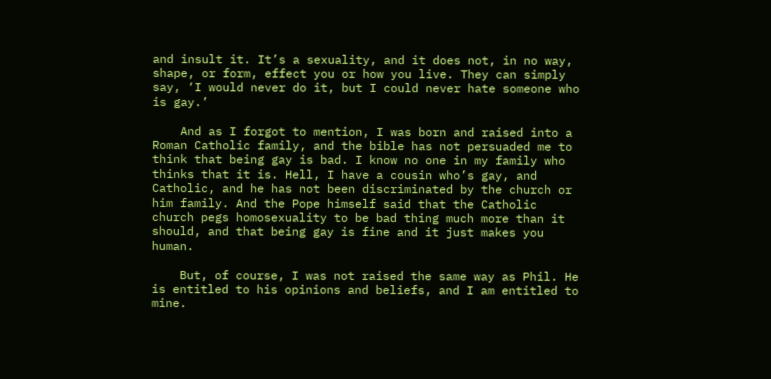and insult it. It’s a sexuality, and it does not, in no way, shape, or form, effect you or how you live. They can simply say, ‘I would never do it, but I could never hate someone who is gay.’

    And as I forgot to mention, I was born and raised into a Roman Catholic family, and the bible has not persuaded me to think that being gay is bad. I know no one in my family who thinks that it is. Hell, I have a cousin who’s gay, and Catholic, and he has not been discriminated by the church or him family. And the Pope himself said that the Catholic church pegs homosexuality to be bad thing much more than it should, and that being gay is fine and it just makes you human.

    But, of course, I was not raised the same way as Phil. He is entitled to his opinions and beliefs, and I am entitled to mine.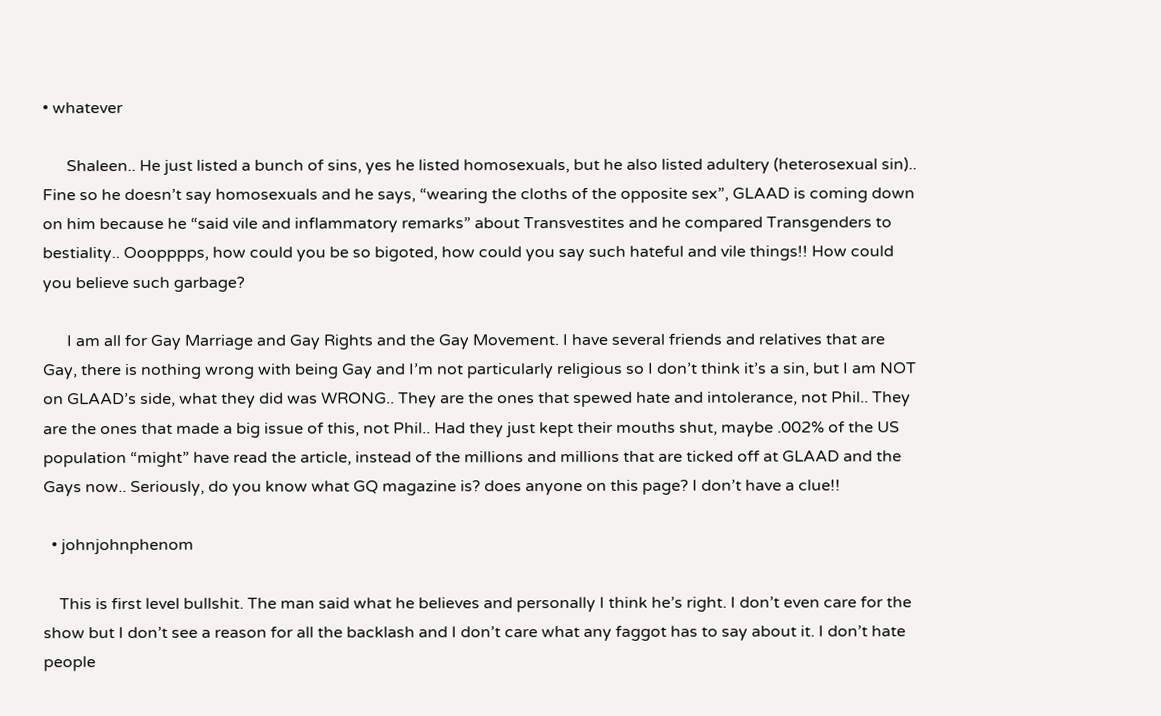• whatever

      Shaleen.. He just listed a bunch of sins, yes he listed homosexuals, but he also listed adultery (heterosexual sin).. Fine so he doesn’t say homosexuals and he says, “wearing the cloths of the opposite sex”, GLAAD is coming down on him because he “said vile and inflammatory remarks” about Transvestites and he compared Transgenders to bestiality.. Ooopppps, how could you be so bigoted, how could you say such hateful and vile things!! How could you believe such garbage?

      I am all for Gay Marriage and Gay Rights and the Gay Movement. I have several friends and relatives that are Gay, there is nothing wrong with being Gay and I’m not particularly religious so I don’t think it’s a sin, but I am NOT on GLAAD’s side, what they did was WRONG.. They are the ones that spewed hate and intolerance, not Phil.. They are the ones that made a big issue of this, not Phil.. Had they just kept their mouths shut, maybe .002% of the US population “might” have read the article, instead of the millions and millions that are ticked off at GLAAD and the Gays now.. Seriously, do you know what GQ magazine is? does anyone on this page? I don’t have a clue!!

  • johnjohnphenom

    This is first level bullshit. The man said what he believes and personally I think he’s right. I don’t even care for the show but I don’t see a reason for all the backlash and I don’t care what any faggot has to say about it. I don’t hate people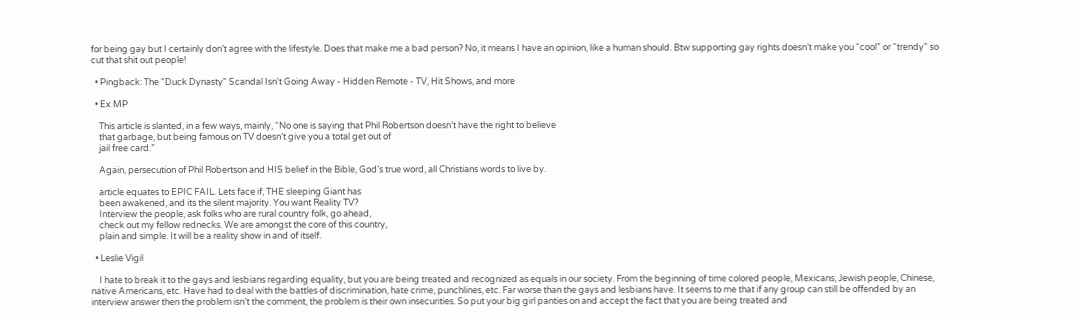for being gay but I certainly don’t agree with the lifestyle. Does that make me a bad person? No, it means I have an opinion, like a human should. Btw supporting gay rights doesn’t make you “cool” or “trendy” so cut that shit out people!

  • Pingback: The "Duck Dynasty" Scandal Isn't Going Away - Hidden Remote - TV, Hit Shows, and more

  • Ex MP

    This article is slanted, in a few ways, mainly, “No one is saying that Phil Robertson doesn’t have the right to believe
    that garbage, but being famous on TV doesn’t give you a total get out of
    jail free card.”

    Again, persecution of Phil Robertson and HIS belief in the Bible, God’s true word, all Christians words to live by.

    article equates to EPIC FAIL. Lets face if, THE sleeping Giant has
    been awakened, and its the silent majority. You want Reality TV?
    Interview the people, ask folks who are rural country folk, go ahead,
    check out my fellow rednecks. We are amongst the core of this country,
    plain and simple. It will be a reality show in and of itself.

  • Leslie Vigil

    I hate to break it to the gays and lesbians regarding equality, but you are being treated and recognized as equals in our society. From the beginning of time colored people, Mexicans, Jewish people, Chinese, native Americans, etc. Have had to deal with the battles of discrimination, hate crime, punchlines, etc. Far worse than the gays and lesbians have. It seems to me that if any group can still be offended by an interview answer then the problem isn’t the comment, the problem is their own insecurities. So put your big girl panties on and accept the fact that you are being treated and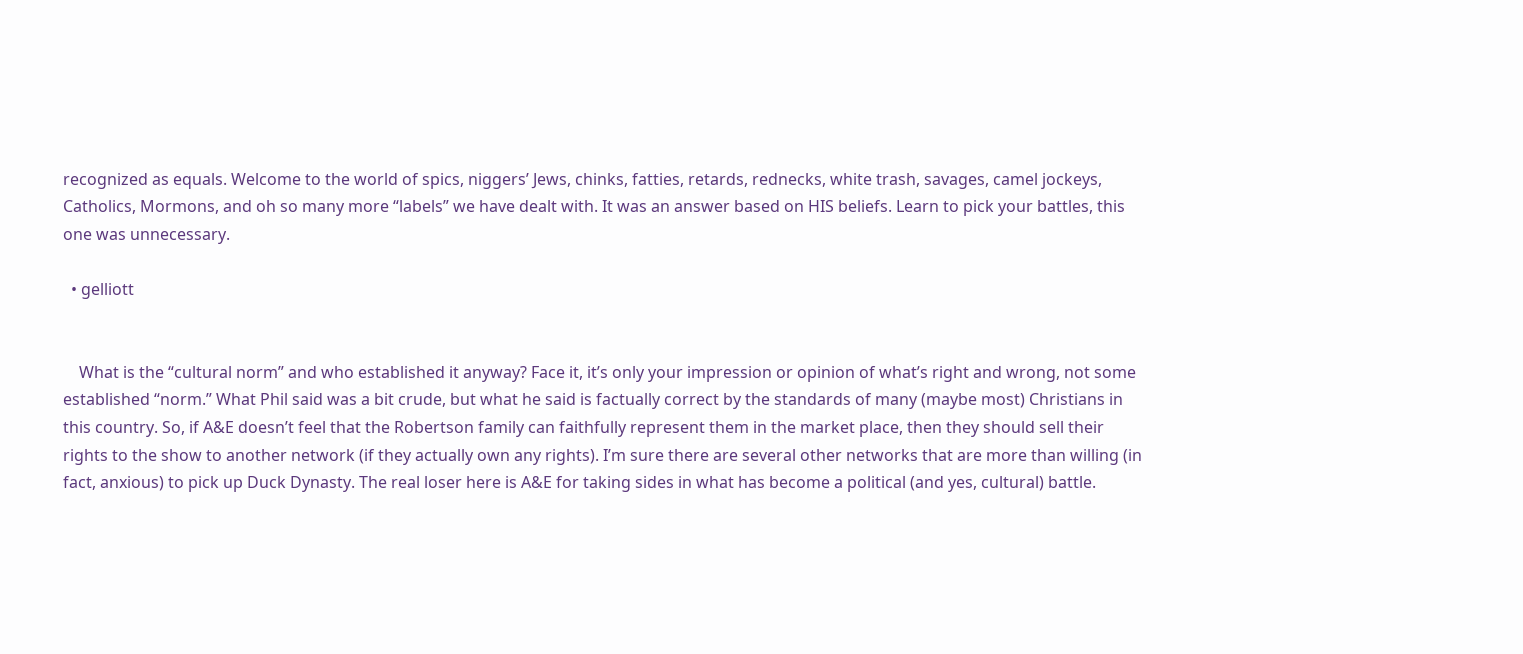recognized as equals. Welcome to the world of spics, niggers’ Jews, chinks, fatties, retards, rednecks, white trash, savages, camel jockeys, Catholics, Mormons, and oh so many more “labels” we have dealt with. It was an answer based on HIS beliefs. Learn to pick your battles, this one was unnecessary.

  • gelliott


    What is the “cultural norm” and who established it anyway? Face it, it’s only your impression or opinion of what’s right and wrong, not some established “norm.” What Phil said was a bit crude, but what he said is factually correct by the standards of many (maybe most) Christians in this country. So, if A&E doesn’t feel that the Robertson family can faithfully represent them in the market place, then they should sell their rights to the show to another network (if they actually own any rights). I’m sure there are several other networks that are more than willing (in fact, anxious) to pick up Duck Dynasty. The real loser here is A&E for taking sides in what has become a political (and yes, cultural) battle.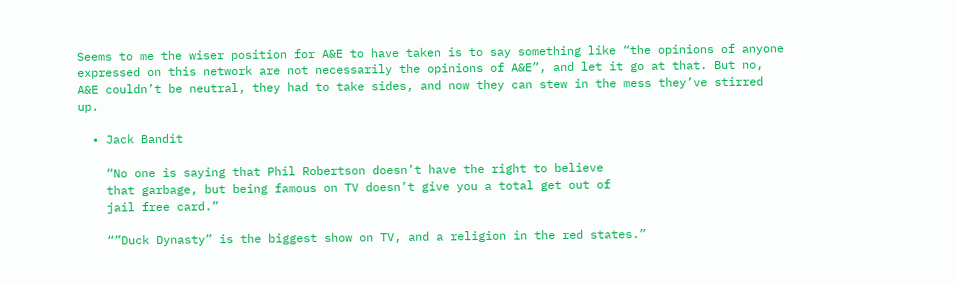Seems to me the wiser position for A&E to have taken is to say something like “the opinions of anyone expressed on this network are not necessarily the opinions of A&E”, and let it go at that. But no, A&E couldn’t be neutral, they had to take sides, and now they can stew in the mess they’ve stirred up.

  • Jack Bandit

    “No one is saying that Phil Robertson doesn’t have the right to believe
    that garbage, but being famous on TV doesn’t give you a total get out of
    jail free card.”

    “”Duck Dynasty” is the biggest show on TV, and a religion in the red states.”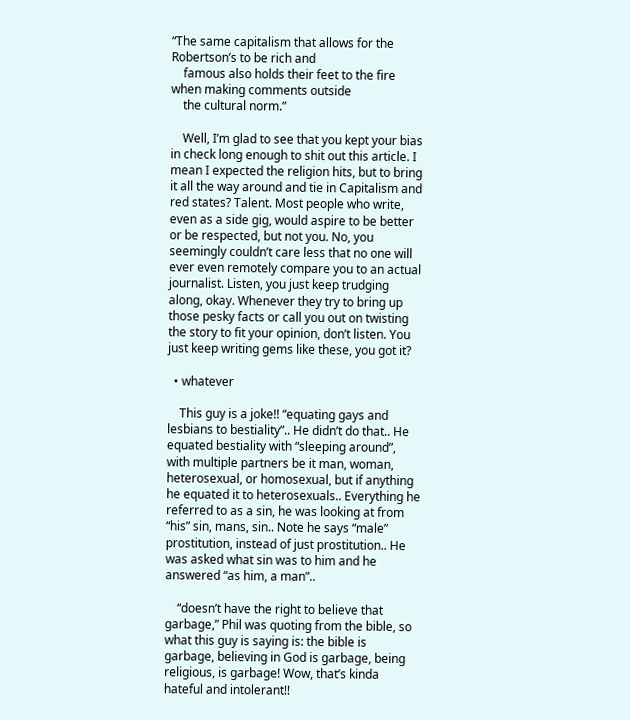“The same capitalism that allows for the Robertson’s to be rich and
    famous also holds their feet to the fire when making comments outside
    the cultural norm.”

    Well, I’m glad to see that you kept your bias in check long enough to shit out this article. I mean I expected the religion hits, but to bring it all the way around and tie in Capitalism and red states? Talent. Most people who write, even as a side gig, would aspire to be better or be respected, but not you. No, you seemingly couldn’t care less that no one will ever even remotely compare you to an actual journalist. Listen, you just keep trudging along, okay. Whenever they try to bring up those pesky facts or call you out on twisting the story to fit your opinion, don’t listen. You just keep writing gems like these, you got it?

  • whatever

    This guy is a joke!! “equating gays and lesbians to bestiality”.. He didn’t do that.. He equated bestiality with “sleeping around”, with multiple partners be it man, woman, heterosexual, or homosexual, but if anything he equated it to heterosexuals.. Everything he referred to as a sin, he was looking at from “his” sin, mans, sin.. Note he says “male” prostitution, instead of just prostitution.. He was asked what sin was to him and he answered “as him, a man”..

    “doesn’t have the right to believe that garbage,” Phil was quoting from the bible, so what this guy is saying is: the bible is garbage, believing in God is garbage, being religious, is garbage! Wow, that’s kinda hateful and intolerant!!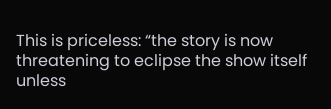This is priceless: “the story is now threatening to eclipse the show itself unless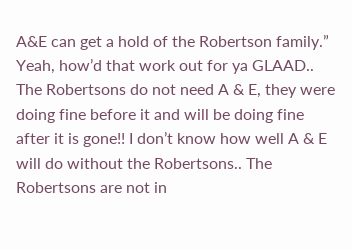A&E can get a hold of the Robertson family.” Yeah, how’d that work out for ya GLAAD.. The Robertsons do not need A & E, they were doing fine before it and will be doing fine after it is gone!! I don’t know how well A & E will do without the Robertsons.. The Robertsons are not in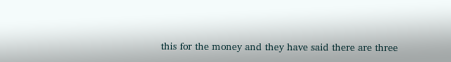this for the money and they have said there are three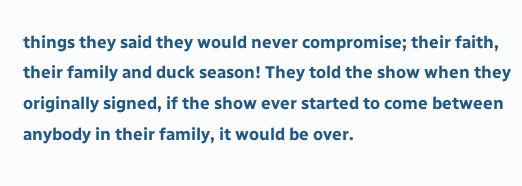things they said they would never compromise; their faith, their family and duck season! They told the show when they originally signed, if the show ever started to come between anybody in their family, it would be over.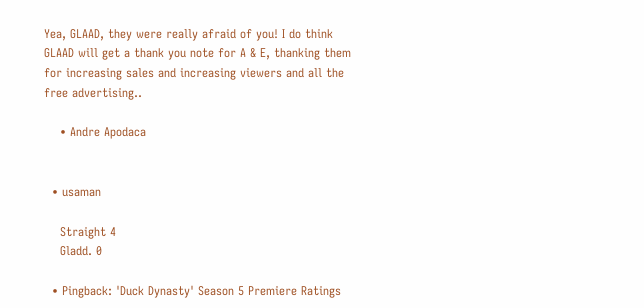Yea, GLAAD, they were really afraid of you! I do think GLAAD will get a thank you note for A & E, thanking them for increasing sales and increasing viewers and all the free advertising..

    • Andre Apodaca


  • usaman

    Straight 4
    Gladd. 0

  • Pingback: 'Duck Dynasty' Season 5 Premiere Ratings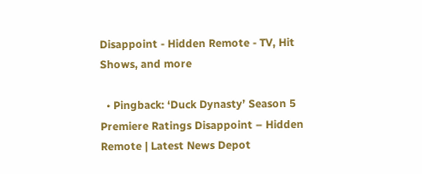Disappoint - Hidden Remote - TV, Hit Shows, and more

  • Pingback: ‘Duck Dynasty’ Season 5 Premiere Ratings Disappoint – Hidden Remote | Latest News Depot